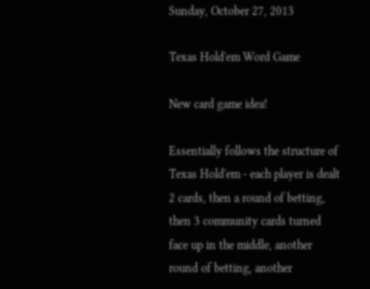Sunday, October 27, 2013

Texas Hold'em Word Game

New card game idea!

Essentially follows the structure of Texas Hold'em - each player is dealt 2 cards, then a round of betting, then 3 community cards turned face up in the middle, another round of betting, another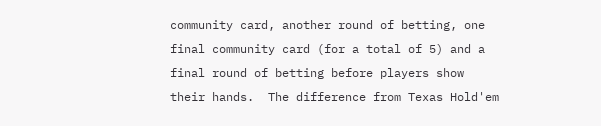community card, another round of betting, one final community card (for a total of 5) and a final round of betting before players show their hands.  The difference from Texas Hold'em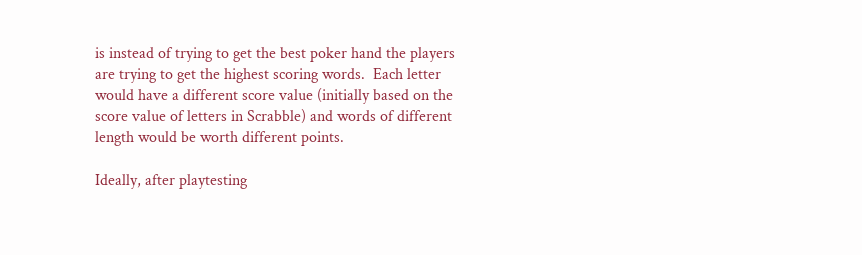is instead of trying to get the best poker hand the players are trying to get the highest scoring words.  Each letter would have a different score value (initially based on the score value of letters in Scrabble) and words of different length would be worth different points.

Ideally, after playtesting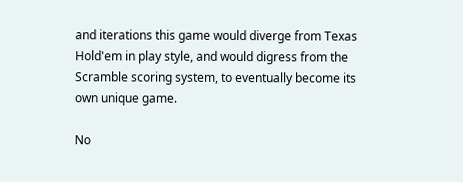and iterations this game would diverge from Texas Hold'em in play style, and would digress from the Scramble scoring system, to eventually become its own unique game.

No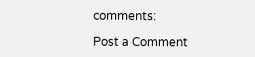comments:

Post a Comment